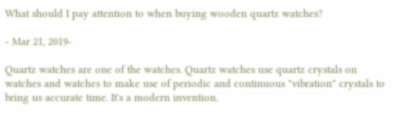What should I pay attention to when buying wooden quartz watches?

- Mar 21, 2019-

Quartz watches are one of the watches. Quartz watches use quartz crystals on watches and watches to make use of periodic and continuous "vibration" crystals to bring us accurate time. It's a modern invention.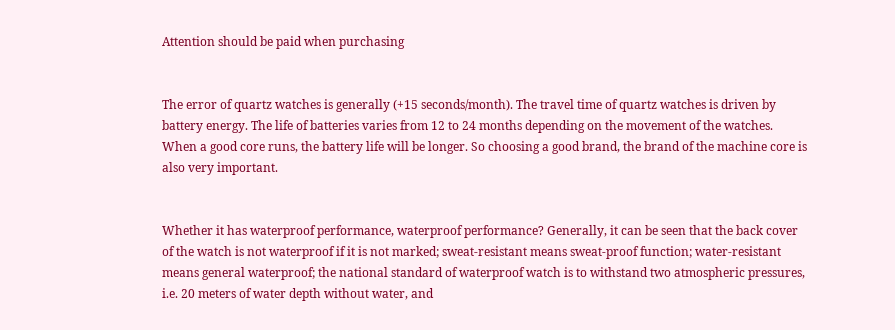Attention should be paid when purchasing


The error of quartz watches is generally (+15 seconds/month). The travel time of quartz watches is driven by battery energy. The life of batteries varies from 12 to 24 months depending on the movement of the watches. When a good core runs, the battery life will be longer. So choosing a good brand, the brand of the machine core is also very important.


Whether it has waterproof performance, waterproof performance? Generally, it can be seen that the back cover of the watch is not waterproof if it is not marked; sweat-resistant means sweat-proof function; water-resistant means general waterproof; the national standard of waterproof watch is to withstand two atmospheric pressures, i.e. 20 meters of water depth without water, and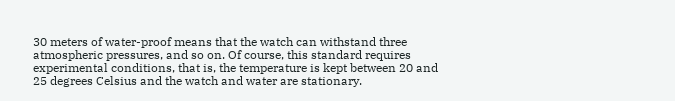30 meters of water-proof means that the watch can withstand three atmospheric pressures, and so on. Of course, this standard requires experimental conditions, that is, the temperature is kept between 20 and 25 degrees Celsius and the watch and water are stationary.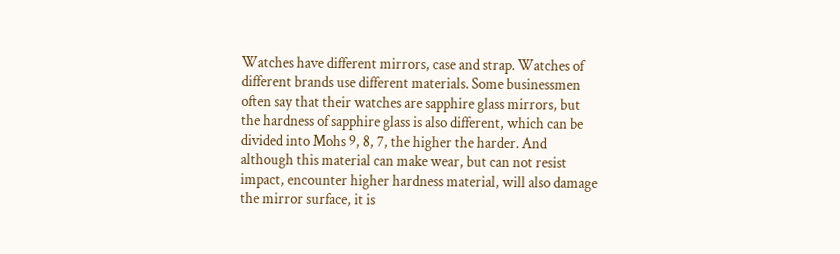Watches have different mirrors, case and strap. Watches of different brands use different materials. Some businessmen often say that their watches are sapphire glass mirrors, but the hardness of sapphire glass is also different, which can be divided into Mohs 9, 8, 7, the higher the harder. And although this material can make wear, but can not resist impact, encounter higher hardness material, will also damage the mirror surface, it is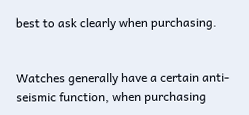best to ask clearly when purchasing.


Watches generally have a certain anti-seismic function, when purchasing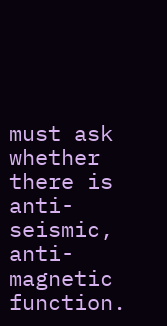must ask whether there is anti-seismic, anti-magnetic function.